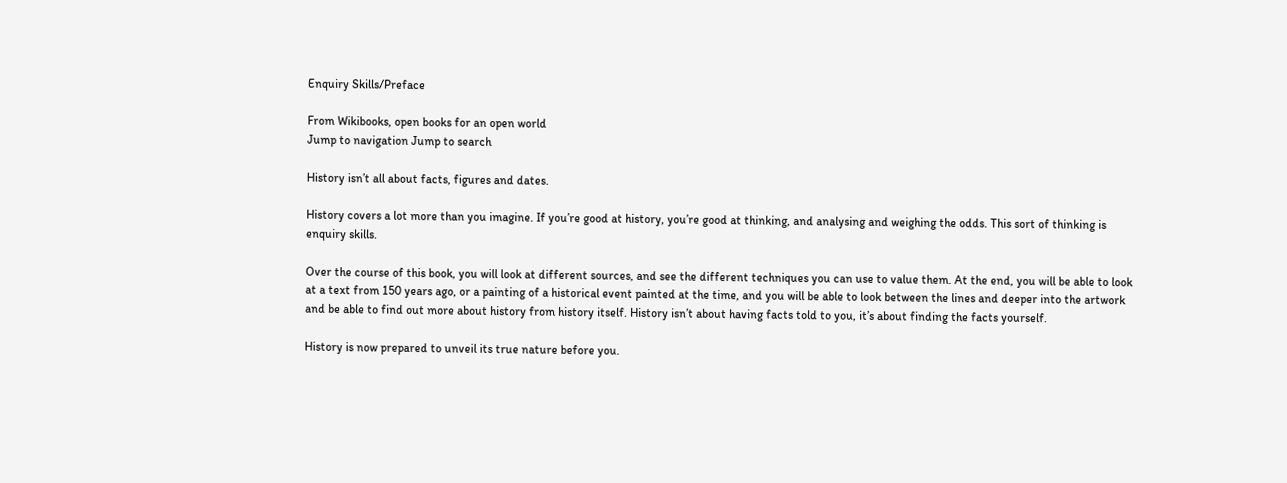Enquiry Skills/Preface

From Wikibooks, open books for an open world
Jump to navigation Jump to search

History isn’t all about facts, figures and dates.

History covers a lot more than you imagine. If you’re good at history, you’re good at thinking, and analysing and weighing the odds. This sort of thinking is enquiry skills.

Over the course of this book, you will look at different sources, and see the different techniques you can use to value them. At the end, you will be able to look at a text from 150 years ago, or a painting of a historical event painted at the time, and you will be able to look between the lines and deeper into the artwork and be able to find out more about history from history itself. History isn’t about having facts told to you, it’s about finding the facts yourself.

History is now prepared to unveil its true nature before you.